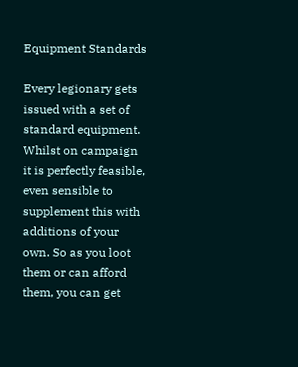Equipment Standards

Every legionary gets issued with a set of standard equipment. Whilst on campaign it is perfectly feasible, even sensible to supplement this with additions of your own. So as you loot them or can afford them, you can get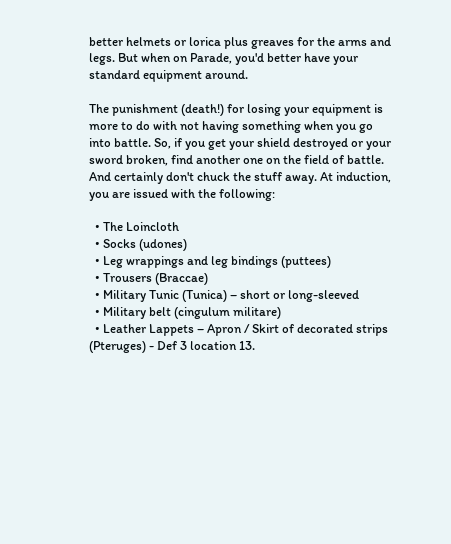better helmets or lorica plus greaves for the arms and legs. But when on Parade, you'd better have your standard equipment around.

The punishment (death!) for losing your equipment is more to do with not having something when you go into battle. So, if you get your shield destroyed or your sword broken, find another one on the field of battle. And certainly don't chuck the stuff away. At induction, you are issued with the following:

  • The Loincloth
  • Socks (udones)
  • Leg wrappings and leg bindings (puttees)
  • Trousers (Braccae)
  • Military Tunic (Tunica) – short or long-sleeved
  • Military belt (cingulum militare)
  • Leather Lappets – Apron / Skirt of decorated strips (Pteruges) - Def 3 location 13.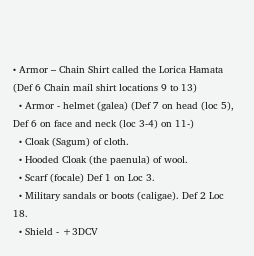• Armor – Chain Shirt called the Lorica Hamata (Def 6 Chain mail shirt locations 9 to 13)
  • Armor - helmet (galea) (Def 7 on head (loc 5), Def 6 on face and neck (loc 3-4) on 11-)
  • Cloak (Sagum) of cloth.
  • Hooded Cloak (the paenula) of wool.
  • Scarf (focale) Def 1 on Loc 3.
  • Military sandals or boots (caligae). Def 2 Loc 18.
  • Shield - +3DCV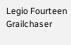Legio Fourteen Grailchaser